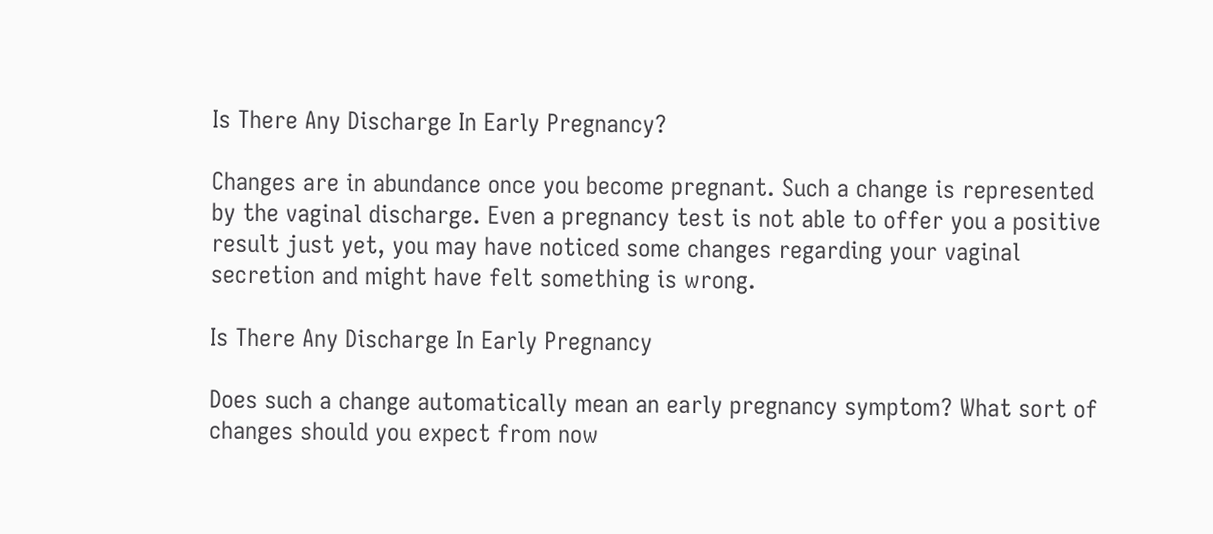Is There Any Discharge In Early Pregnancy?

Changes are in abundance once you become pregnant. Such a change is represented by the vaginal discharge. Even a pregnancy test is not able to offer you a positive result just yet, you may have noticed some changes regarding your vaginal secretion and might have felt something is wrong.

Is There Any Discharge In Early Pregnancy

Does such a change automatically mean an early pregnancy symptom? What sort of changes should you expect from now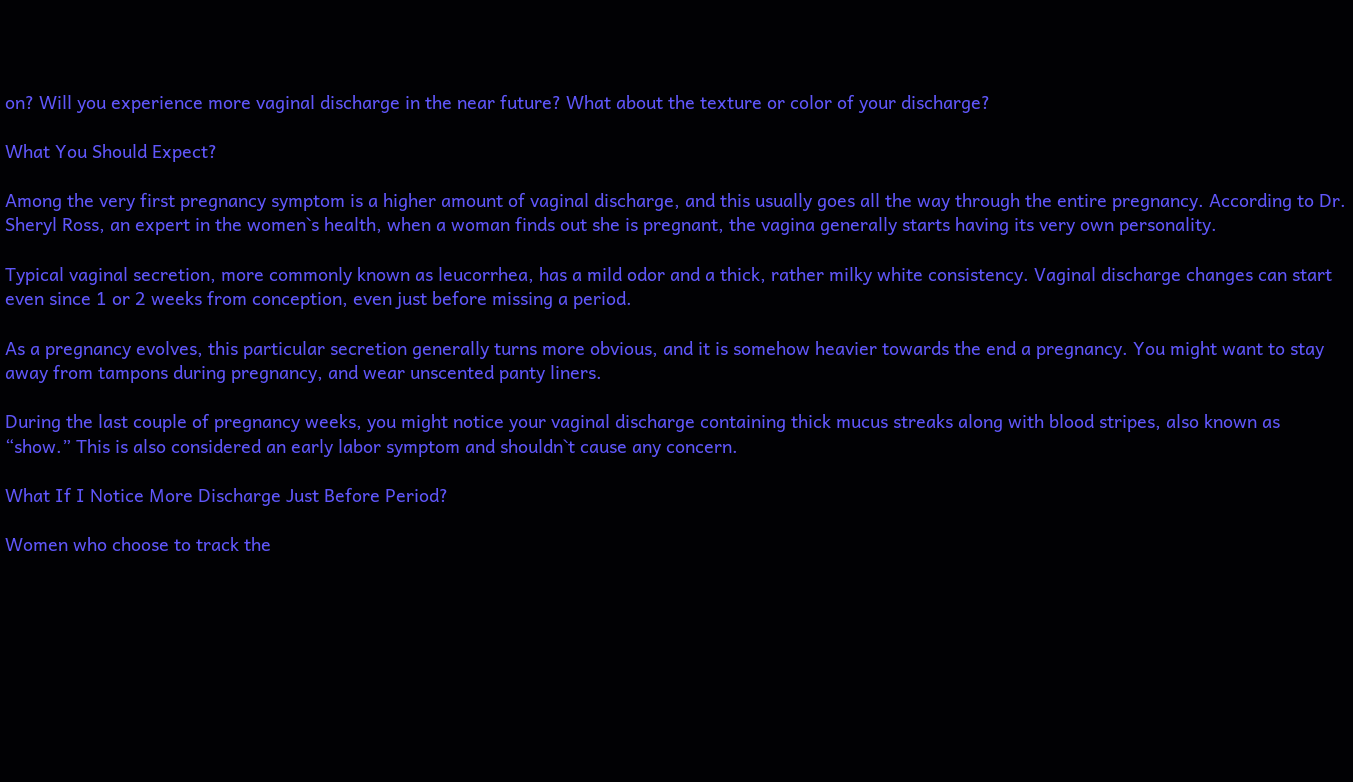on? Will you experience more vaginal discharge in the near future? What about the texture or color of your discharge?

What You Should Expect?

Among the very first pregnancy symptom is a higher amount of vaginal discharge, and this usually goes all the way through the entire pregnancy. According to Dr. Sheryl Ross, an expert in the women`s health, when a woman finds out she is pregnant, the vagina generally starts having its very own personality.

Typical vaginal secretion, more commonly known as leucorrhea, has a mild odor and a thick, rather milky white consistency. Vaginal discharge changes can start even since 1 or 2 weeks from conception, even just before missing a period.

As a pregnancy evolves, this particular secretion generally turns more obvious, and it is somehow heavier towards the end a pregnancy. You might want to stay away from tampons during pregnancy, and wear unscented panty liners.

During the last couple of pregnancy weeks, you might notice your vaginal discharge containing thick mucus streaks along with blood stripes, also known as “show.” This is also considered an early labor symptom and shouldn`t cause any concern.

What If I Notice More Discharge Just Before Period?

Women who choose to track the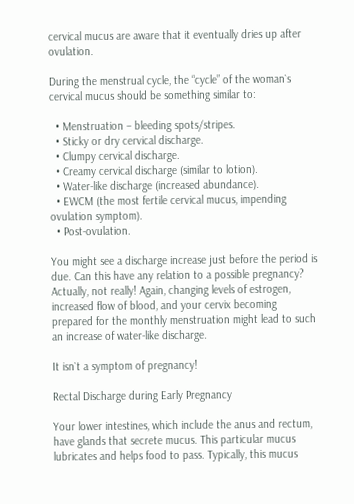cervical mucus are aware that it eventually dries up after ovulation.

During the menstrual cycle, the “cycle” of the woman`s cervical mucus should be something similar to:

  • Menstruation – bleeding spots/stripes.
  • Sticky or dry cervical discharge.
  • Clumpy cervical discharge.
  • Creamy cervical discharge (similar to lotion).
  • Water-like discharge (increased abundance).
  • EWCM (the most fertile cervical mucus, impending ovulation symptom).
  • Post-ovulation.

You might see a discharge increase just before the period is due. Can this have any relation to a possible pregnancy? Actually, not really! Again, changing levels of estrogen, increased flow of blood, and your cervix becoming prepared for the monthly menstruation might lead to such an increase of water-like discharge.

It isn`t a symptom of pregnancy!

Rectal Discharge during Early Pregnancy

Your lower intestines, which include the anus and rectum, have glands that secrete mucus. This particular mucus lubricates and helps food to pass. Typically, this mucus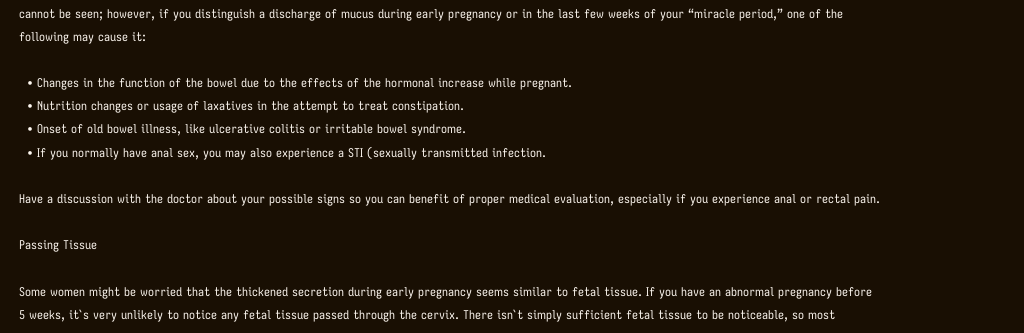cannot be seen; however, if you distinguish a discharge of mucus during early pregnancy or in the last few weeks of your “miracle period,” one of the following may cause it:

  • Changes in the function of the bowel due to the effects of the hormonal increase while pregnant.
  • Nutrition changes or usage of laxatives in the attempt to treat constipation.
  • Onset of old bowel illness, like ulcerative colitis or irritable bowel syndrome.
  • If you normally have anal sex, you may also experience a STI (sexually transmitted infection.

Have a discussion with the doctor about your possible signs so you can benefit of proper medical evaluation, especially if you experience anal or rectal pain.

Passing Tissue

Some women might be worried that the thickened secretion during early pregnancy seems similar to fetal tissue. If you have an abnormal pregnancy before 5 weeks, it`s very unlikely to notice any fetal tissue passed through the cervix. There isn`t simply sufficient fetal tissue to be noticeable, so most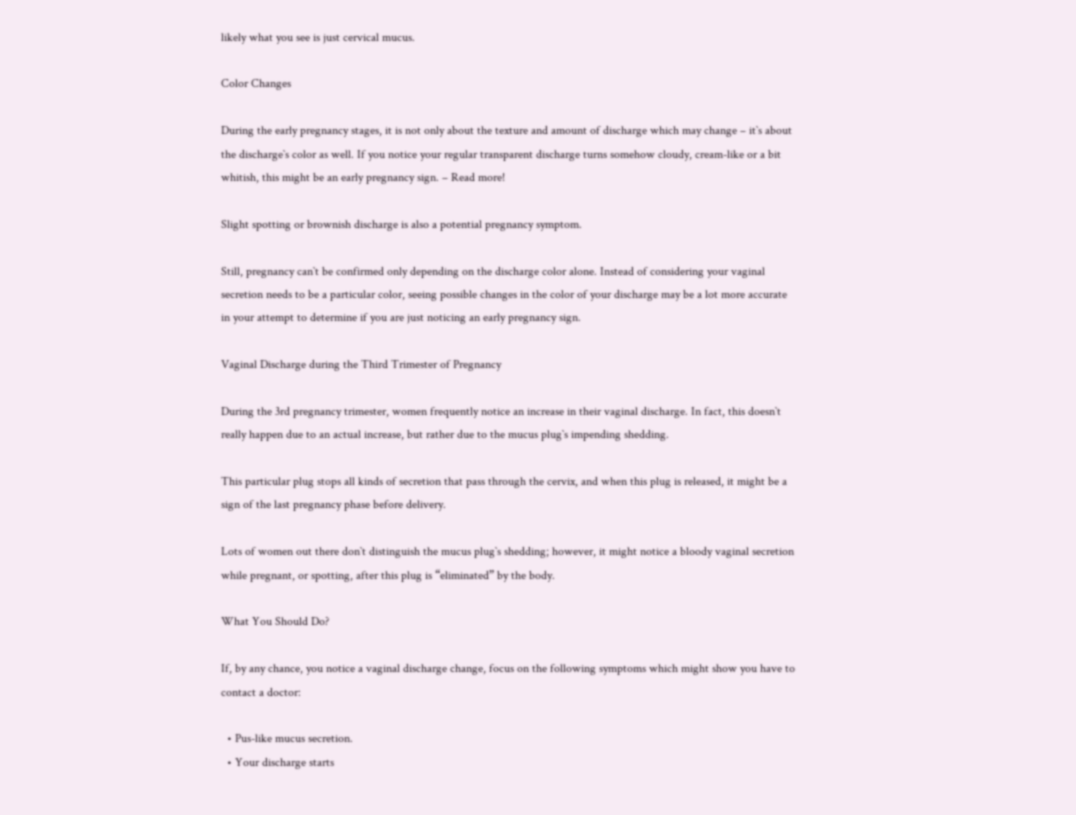likely what you see is just cervical mucus.

Color Changes

During the early pregnancy stages, it is not only about the texture and amount of discharge which may change – it`s about the discharge`s color as well. If you notice your regular transparent discharge turns somehow cloudy, cream-like or a bit whitish, this might be an early pregnancy sign. – Read more!

Slight spotting or brownish discharge is also a potential pregnancy symptom.

Still, pregnancy can`t be confirmed only depending on the discharge color alone. Instead of considering your vaginal secretion needs to be a particular color, seeing possible changes in the color of your discharge may be a lot more accurate in your attempt to determine if you are just noticing an early pregnancy sign.

Vaginal Discharge during the Third Trimester of Pregnancy

During the 3rd pregnancy trimester, women frequently notice an increase in their vaginal discharge. In fact, this doesn`t really happen due to an actual increase, but rather due to the mucus plug`s impending shedding.

This particular plug stops all kinds of secretion that pass through the cervix, and when this plug is released, it might be a sign of the last pregnancy phase before delivery.

Lots of women out there don`t distinguish the mucus plug`s shedding; however, it might notice a bloody vaginal secretion while pregnant, or spotting, after this plug is “eliminated” by the body.

What You Should Do?

If, by any chance, you notice a vaginal discharge change, focus on the following symptoms which might show you have to contact a doctor:

  • Pus-like mucus secretion.
  • Your discharge starts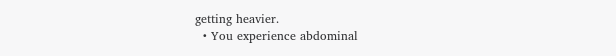getting heavier.
  • You experience abdominal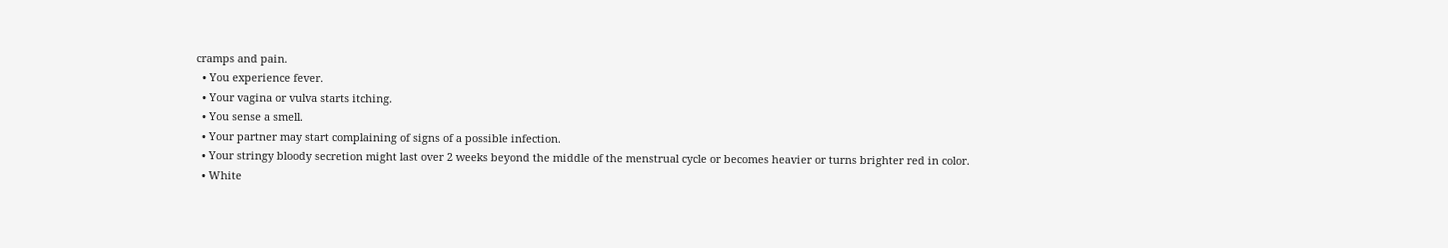cramps and pain.
  • You experience fever.
  • Your vagina or vulva starts itching.
  • You sense a smell.
  • Your partner may start complaining of signs of a possible infection.
  • Your stringy bloody secretion might last over 2 weeks beyond the middle of the menstrual cycle or becomes heavier or turns brighter red in color.
  • White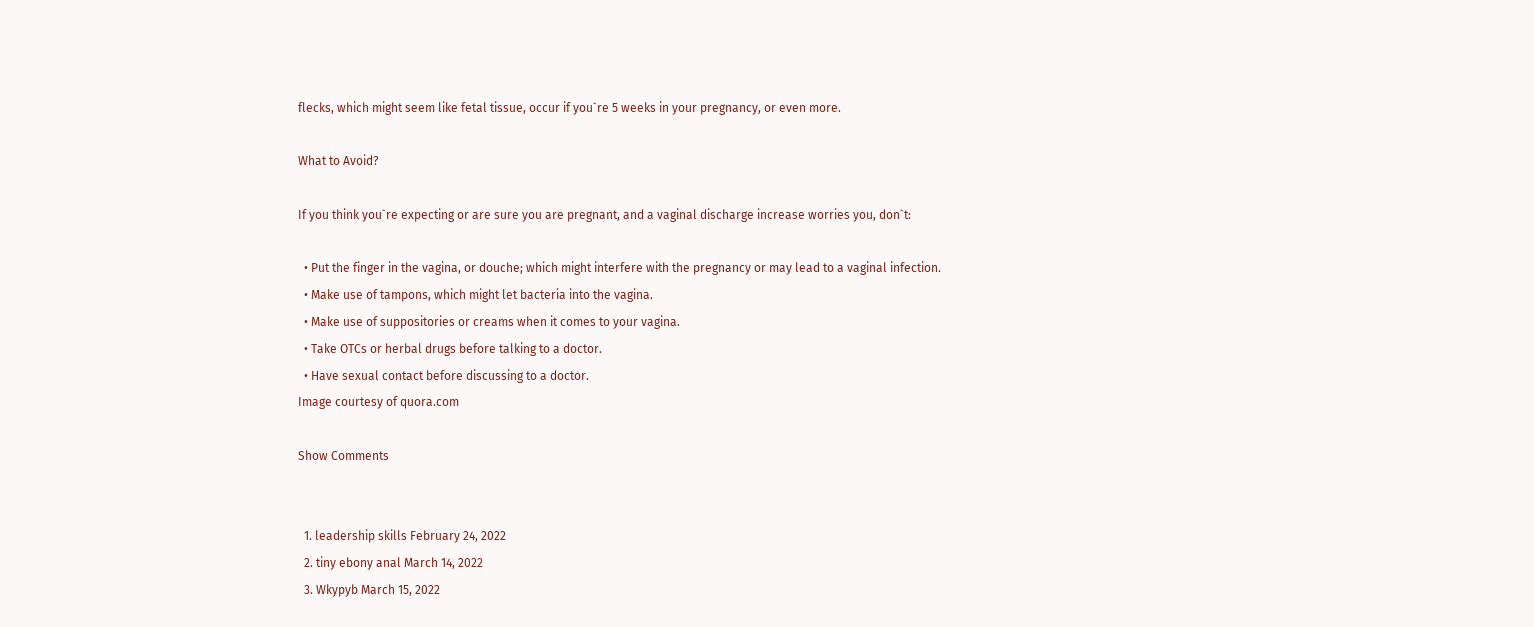flecks, which might seem like fetal tissue, occur if you`re 5 weeks in your pregnancy, or even more.

What to Avoid?

If you think you`re expecting or are sure you are pregnant, and a vaginal discharge increase worries you, don`t:

  • Put the finger in the vagina, or douche; which might interfere with the pregnancy or may lead to a vaginal infection.
  • Make use of tampons, which might let bacteria into the vagina.
  • Make use of suppositories or creams when it comes to your vagina.
  • Take OTCs or herbal drugs before talking to a doctor.
  • Have sexual contact before discussing to a doctor.
Image courtesy of quora.com

Show Comments


  1. leadership skills February 24, 2022
  2. tiny ebony anal March 14, 2022
  3. Wkypyb March 15, 2022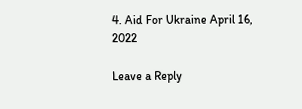4. Aid For Ukraine April 16, 2022

Leave a Reply